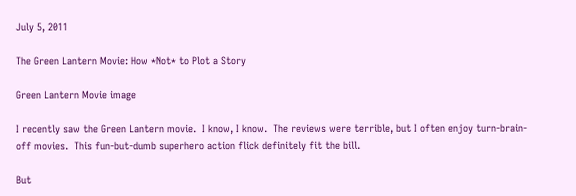July 5, 2011

The Green Lantern Movie: How *Not* to Plot a Story

Green Lantern Movie image

I recently saw the Green Lantern movie.  I know, I know.  The reviews were terrible, but I often enjoy turn-brain-off movies.  This fun-but-dumb superhero action flick definitely fit the bill.

But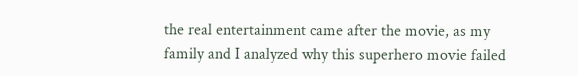the real entertainment came after the movie, as my family and I analyzed why this superhero movie failed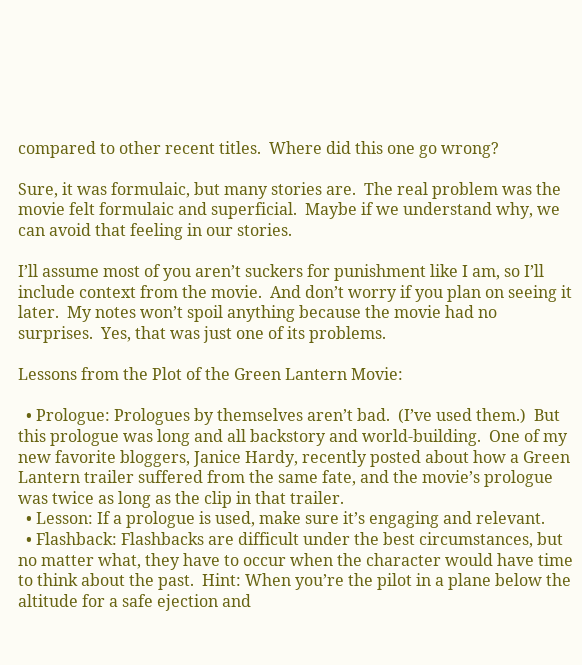compared to other recent titles.  Where did this one go wrong?

Sure, it was formulaic, but many stories are.  The real problem was the movie felt formulaic and superficial.  Maybe if we understand why, we can avoid that feeling in our stories.

I’ll assume most of you aren’t suckers for punishment like I am, so I’ll include context from the movie.  And don’t worry if you plan on seeing it later.  My notes won’t spoil anything because the movie had no surprises.  Yes, that was just one of its problems.

Lessons from the Plot of the Green Lantern Movie:

  • Prologue: Prologues by themselves aren’t bad.  (I’ve used them.)  But this prologue was long and all backstory and world-building.  One of my new favorite bloggers, Janice Hardy, recently posted about how a Green Lantern trailer suffered from the same fate, and the movie’s prologue was twice as long as the clip in that trailer.
  • Lesson: If a prologue is used, make sure it’s engaging and relevant.
  • Flashback: Flashbacks are difficult under the best circumstances, but no matter what, they have to occur when the character would have time to think about the past.  Hint: When you’re the pilot in a plane below the altitude for a safe ejection and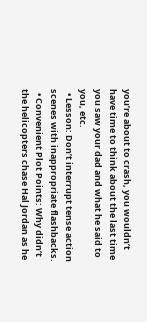you’re about to crash, you wouldn’t have time to think about the last time you saw your dad and what he said to you, etc.
  • Lesson: Don’t interrupt tense action scenes with inappropriate flashbacks.
  • Convenient Plot Points: Why didn’t the helicopters chase Hal Jordan as he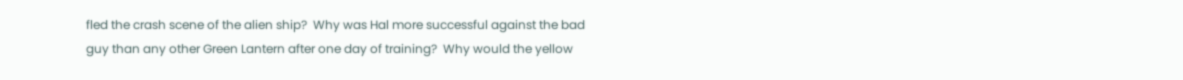fled the crash scene of the alien ship?  Why was Hal more successful against the bad guy than any other Green Lantern after one day of training?  Why would the yellow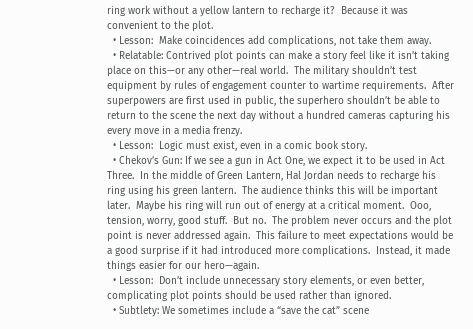ring work without a yellow lantern to recharge it?  Because it was convenient to the plot.
  • Lesson:  Make coincidences add complications, not take them away.
  • Relatable: Contrived plot points can make a story feel like it isn’t taking place on this—or any other—real world.  The military shouldn’t test equipment by rules of engagement counter to wartime requirements.  After superpowers are first used in public, the superhero shouldn’t be able to return to the scene the next day without a hundred cameras capturing his every move in a media frenzy.
  • Lesson:  Logic must exist, even in a comic book story.
  • Chekov’s Gun: If we see a gun in Act One, we expect it to be used in Act Three.  In the middle of Green Lantern, Hal Jordan needs to recharge his ring using his green lantern.  The audience thinks this will be important later.  Maybe his ring will run out of energy at a critical moment.  Ooo, tension, worry, good stuff.  But no.  The problem never occurs and the plot point is never addressed again.  This failure to meet expectations would be a good surprise if it had introduced more complications.  Instead, it made things easier for our hero—again.
  • Lesson:  Don’t include unnecessary story elements, or even better, complicating plot points should be used rather than ignored.
  • Subtlety: We sometimes include a “save the cat” scene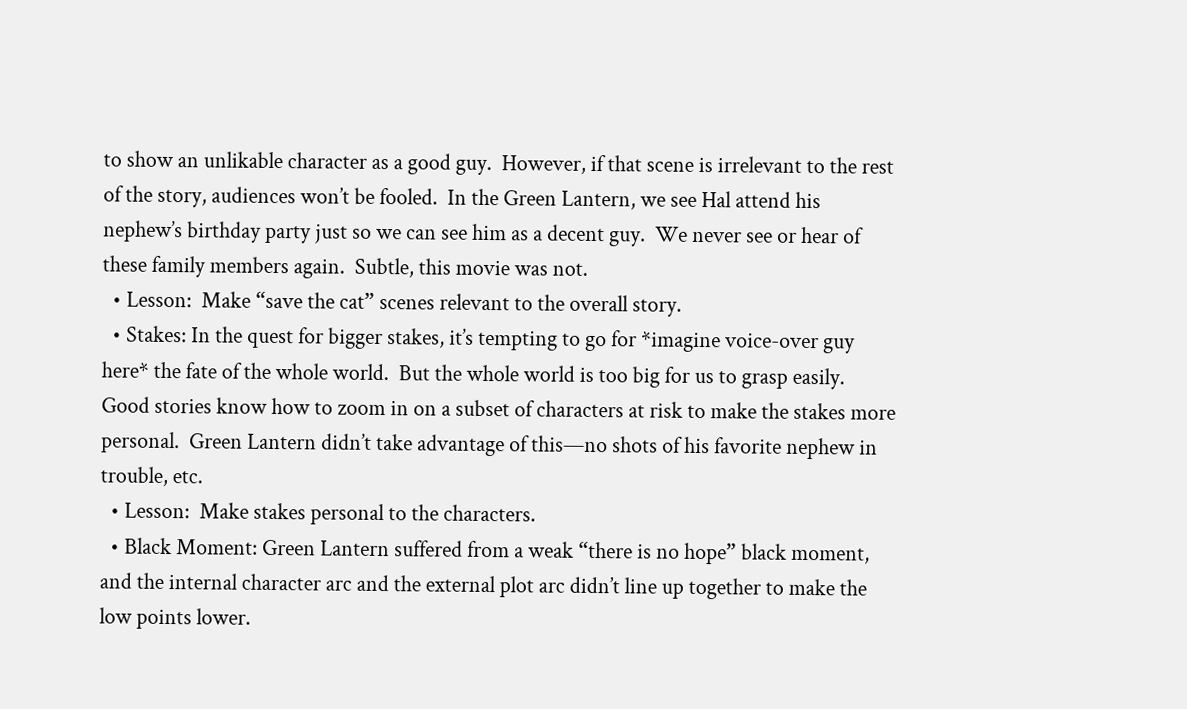to show an unlikable character as a good guy.  However, if that scene is irrelevant to the rest of the story, audiences won’t be fooled.  In the Green Lantern, we see Hal attend his nephew’s birthday party just so we can see him as a decent guy.  We never see or hear of these family members again.  Subtle, this movie was not.
  • Lesson:  Make “save the cat” scenes relevant to the overall story.
  • Stakes: In the quest for bigger stakes, it’s tempting to go for *imagine voice-over guy here* the fate of the whole world.  But the whole world is too big for us to grasp easily.  Good stories know how to zoom in on a subset of characters at risk to make the stakes more personal.  Green Lantern didn’t take advantage of this—no shots of his favorite nephew in trouble, etc.
  • Lesson:  Make stakes personal to the characters.
  • Black Moment: Green Lantern suffered from a weak “there is no hope” black moment, and the internal character arc and the external plot arc didn’t line up together to make the low points lower.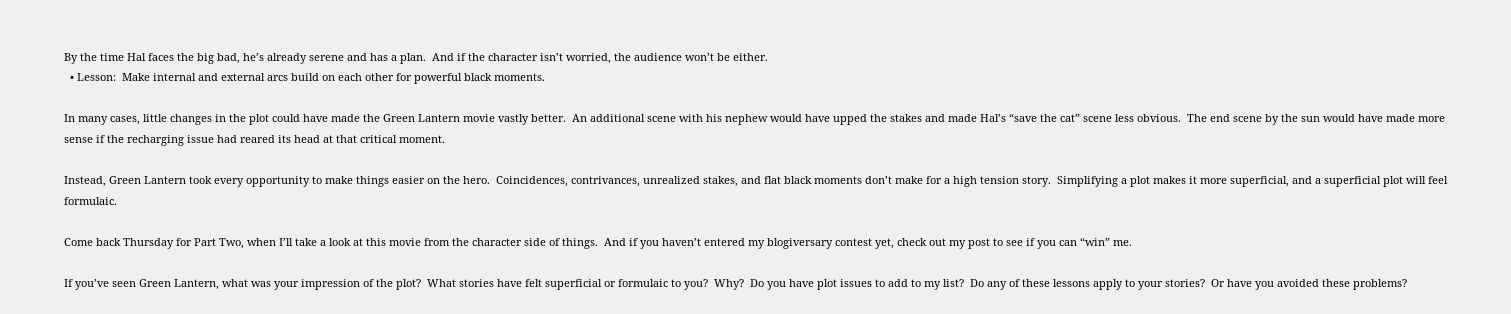By the time Hal faces the big bad, he’s already serene and has a plan.  And if the character isn’t worried, the audience won’t be either.
  • Lesson:  Make internal and external arcs build on each other for powerful black moments.

In many cases, little changes in the plot could have made the Green Lantern movie vastly better.  An additional scene with his nephew would have upped the stakes and made Hal’s “save the cat” scene less obvious.  The end scene by the sun would have made more sense if the recharging issue had reared its head at that critical moment.

Instead, Green Lantern took every opportunity to make things easier on the hero.  Coincidences, contrivances, unrealized stakes, and flat black moments don’t make for a high tension story.  Simplifying a plot makes it more superficial, and a superficial plot will feel formulaic.

Come back Thursday for Part Two, when I’ll take a look at this movie from the character side of things.  And if you haven’t entered my blogiversary contest yet, check out my post to see if you can “win” me.

If you’ve seen Green Lantern, what was your impression of the plot?  What stories have felt superficial or formulaic to you?  Why?  Do you have plot issues to add to my list?  Do any of these lessons apply to your stories?  Or have you avoided these problems?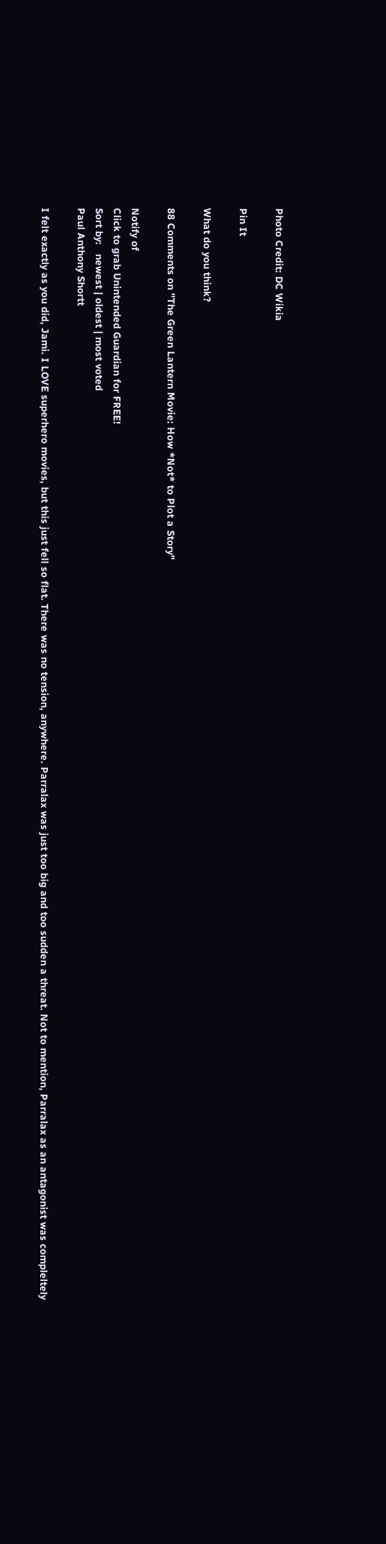Photo Credit: DC Wikia

Pin It

What do you think?

88 Comments on "The Green Lantern Movie: How *Not* to Plot a Story"

Notify of
Click to grab Unintended Guardian for FREE!
Sort by:   newest | oldest | most voted
Paul Anthony Shortt

I felt exactly as you did, Jami. I LOVE superhero movies, but this just fell so flat. There was no tension, anywhere. Parralax was just too big and too sudden a threat. Not to mention, Parralax as an antagonist was compleltely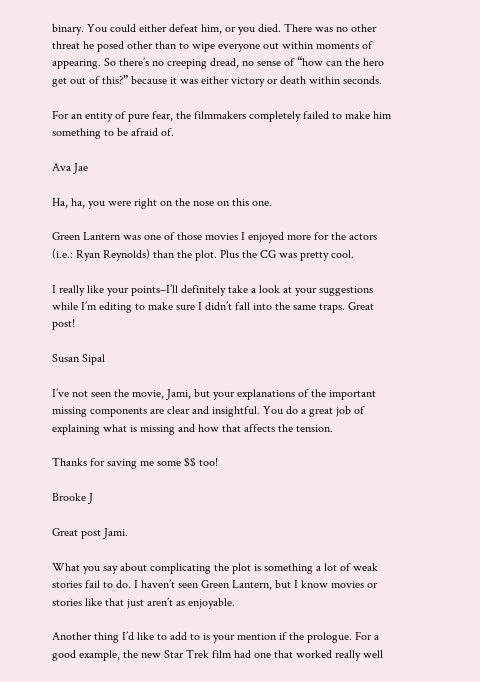binary. You could either defeat him, or you died. There was no other threat he posed other than to wipe everyone out within moments of appearing. So there’s no creeping dread, no sense of “how can the hero get out of this?” because it was either victory or death within seconds.

For an entity of pure fear, the filmmakers completely failed to make him something to be afraid of.

Ava Jae

Ha, ha, you were right on the nose on this one.

Green Lantern was one of those movies I enjoyed more for the actors (i.e.: Ryan Reynolds) than the plot. Plus the CG was pretty cool.

I really like your points–I’ll definitely take a look at your suggestions while I’m editing to make sure I didn’t fall into the same traps. Great post!

Susan Sipal

I’ve not seen the movie, Jami, but your explanations of the important missing components are clear and insightful. You do a great job of explaining what is missing and how that affects the tension.

Thanks for saving me some $$ too!

Brooke J

Great post Jami.

What you say about complicating the plot is something a lot of weak stories fail to do. I haven’t seen Green Lantern, but I know movies or stories like that just aren’t as enjoyable.

Another thing I’d like to add to is your mention if the prologue. For a good example, the new Star Trek film had one that worked really well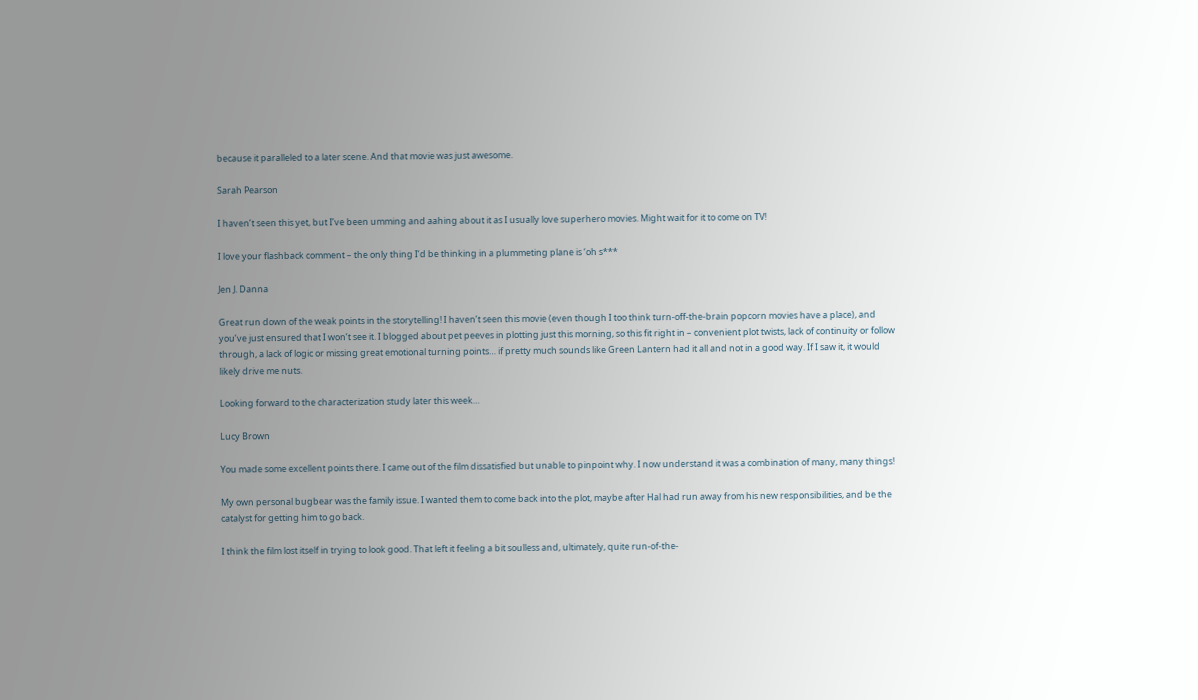because it paralleled to a later scene. And that movie was just awesome.

Sarah Pearson

I haven’t seen this yet, but I’ve been umming and aahing about it as I usually love superhero movies. Might wait for it to come on TV!

I love your flashback comment – the only thing I’d be thinking in a plummeting plane is ‘oh s***

Jen J. Danna

Great run down of the weak points in the storytelling! I haven’t seen this movie (even though I too think turn-off-the-brain popcorn movies have a place), and you’ve just ensured that I won’t see it. I blogged about pet peeves in plotting just this morning, so this fit right in – convenient plot twists, lack of continuity or follow through, a lack of logic or missing great emotional turning points… if pretty much sounds like Green Lantern had it all and not in a good way. If I saw it, it would likely drive me nuts.

Looking forward to the characterization study later this week…

Lucy Brown

You made some excellent points there. I came out of the film dissatisfied but unable to pinpoint why. I now understand it was a combination of many, many things!

My own personal bugbear was the family issue. I wanted them to come back into the plot, maybe after Hal had run away from his new responsibilities, and be the catalyst for getting him to go back.

I think the film lost itself in trying to look good. That left it feeling a bit soulless and, ultimately, quite run-of-the-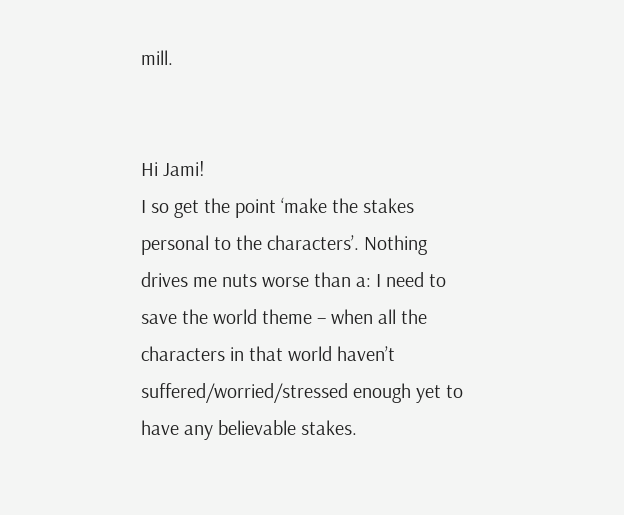mill.


Hi Jami!
I so get the point ‘make the stakes personal to the characters’. Nothing drives me nuts worse than a: I need to save the world theme – when all the characters in that world haven’t suffered/worried/stressed enough yet to have any believable stakes.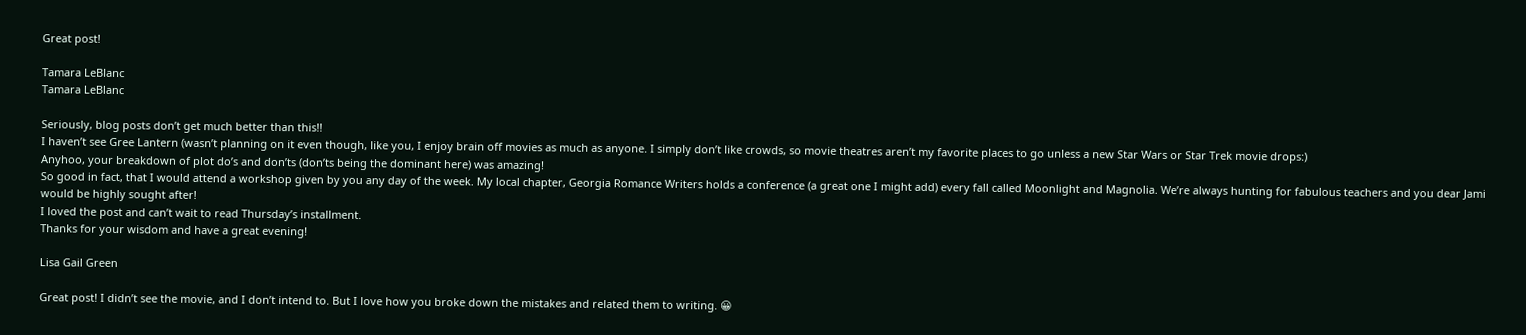Great post!

Tamara LeBlanc
Tamara LeBlanc

Seriously, blog posts don’t get much better than this!!
I haven’t see Gree Lantern (wasn’t planning on it even though, like you, I enjoy brain off movies as much as anyone. I simply don’t like crowds, so movie theatres aren’t my favorite places to go unless a new Star Wars or Star Trek movie drops:)
Anyhoo, your breakdown of plot do’s and don’ts (don’ts being the dominant here) was amazing!
So good in fact, that I would attend a workshop given by you any day of the week. My local chapter, Georgia Romance Writers holds a conference (a great one I might add) every fall called Moonlight and Magnolia. We’re always hunting for fabulous teachers and you dear Jami would be highly sought after!
I loved the post and can’t wait to read Thursday’s installment.
Thanks for your wisdom and have a great evening!

Lisa Gail Green

Great post! I didn’t see the movie, and I don’t intend to. But I love how you broke down the mistakes and related them to writing. 😀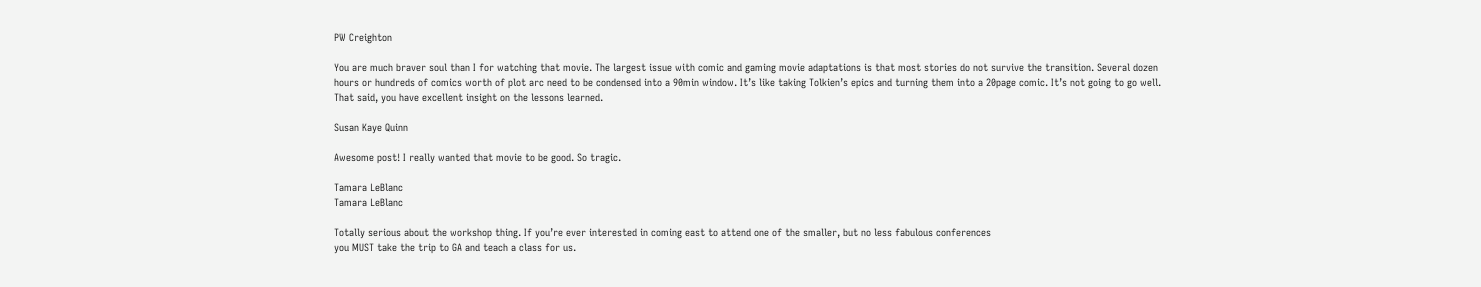PW Creighton

You are much braver soul than I for watching that movie. The largest issue with comic and gaming movie adaptations is that most stories do not survive the transition. Several dozen hours or hundreds of comics worth of plot arc need to be condensed into a 90min window. It’s like taking Tolkien’s epics and turning them into a 20page comic. It’s not going to go well. That said, you have excellent insight on the lessons learned.

Susan Kaye Quinn

Awesome post! I really wanted that movie to be good. So tragic.

Tamara LeBlanc
Tamara LeBlanc

Totally serious about the workshop thing. If you’re ever interested in coming east to attend one of the smaller, but no less fabulous conferences
you MUST take the trip to GA and teach a class for us.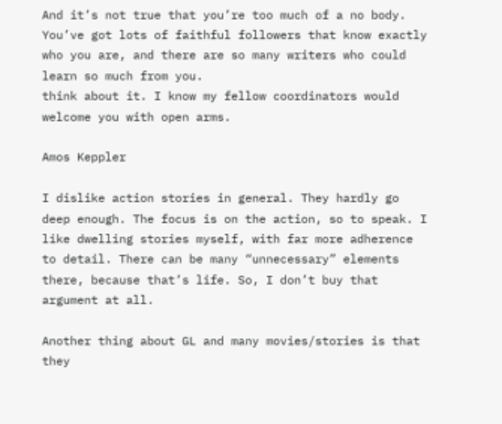And it’s not true that you’re too much of a no body. You’ve got lots of faithful followers that know exactly who you are, and there are so many writers who could learn so much from you.
think about it. I know my fellow coordinators would welcome you with open arms.

Amos Keppler

I dislike action stories in general. They hardly go deep enough. The focus is on the action, so to speak. I like dwelling stories myself, with far more adherence to detail. There can be many “unnecessary” elements there, because that’s life. So, I don’t buy that argument at all.

Another thing about GL and many movies/stories is that they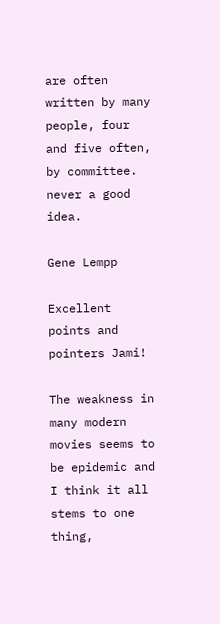are often written by many people, four and five often, by committee. never a good idea.

Gene Lempp

Excellent points and pointers Jami!

The weakness in many modern movies seems to be epidemic and I think it all stems to one thing,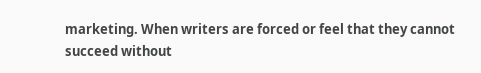marketing. When writers are forced or feel that they cannot succeed without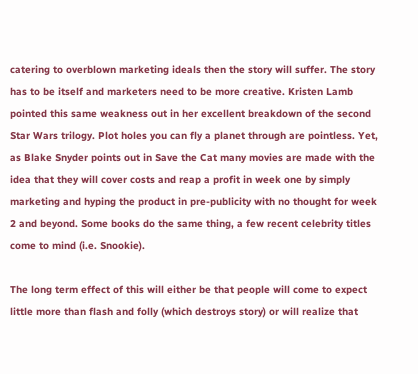catering to overblown marketing ideals then the story will suffer. The story has to be itself and marketers need to be more creative. Kristen Lamb pointed this same weakness out in her excellent breakdown of the second Star Wars trilogy. Plot holes you can fly a planet through are pointless. Yet, as Blake Snyder points out in Save the Cat many movies are made with the idea that they will cover costs and reap a profit in week one by simply marketing and hyping the product in pre-publicity with no thought for week 2 and beyond. Some books do the same thing, a few recent celebrity titles come to mind (i.e. Snookie).

The long term effect of this will either be that people will come to expect little more than flash and folly (which destroys story) or will realize that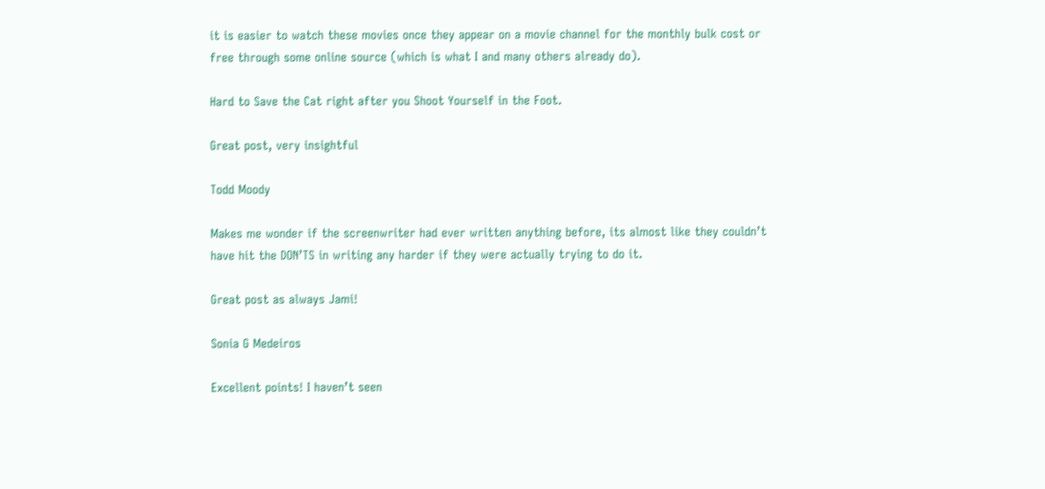it is easier to watch these movies once they appear on a movie channel for the monthly bulk cost or free through some online source (which is what I and many others already do).

Hard to Save the Cat right after you Shoot Yourself in the Foot.

Great post, very insightful

Todd Moody

Makes me wonder if the screenwriter had ever written anything before, its almost like they couldn’t have hit the DON’TS in writing any harder if they were actually trying to do it.

Great post as always Jami!

Sonia G Medeiros

Excellent points! I haven’t seen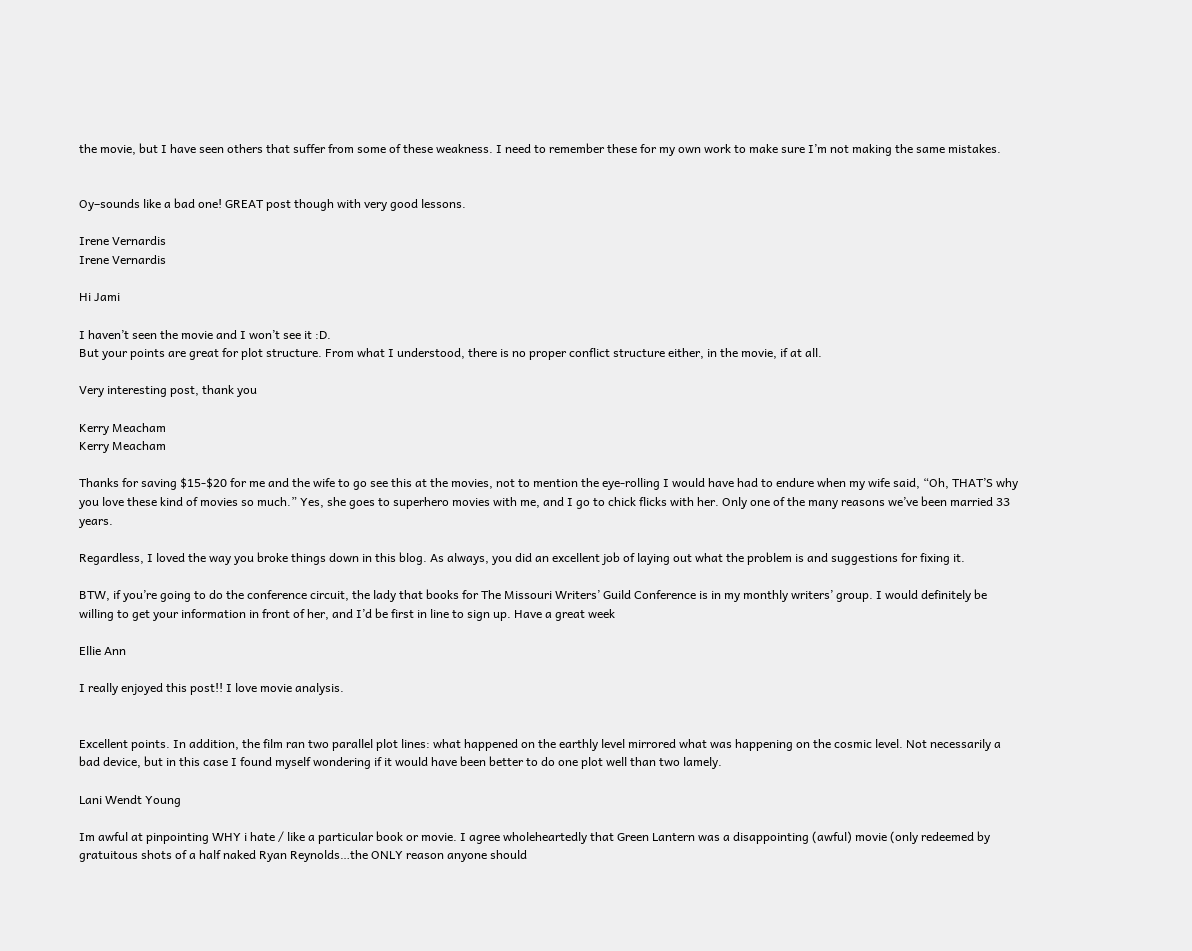the movie, but I have seen others that suffer from some of these weakness. I need to remember these for my own work to make sure I’m not making the same mistakes.


Oy–sounds like a bad one! GREAT post though with very good lessons.

Irene Vernardis
Irene Vernardis

Hi Jami

I haven’t seen the movie and I won’t see it :D.
But your points are great for plot structure. From what I understood, there is no proper conflict structure either, in the movie, if at all.

Very interesting post, thank you

Kerry Meacham
Kerry Meacham

Thanks for saving $15-$20 for me and the wife to go see this at the movies, not to mention the eye-rolling I would have had to endure when my wife said, “Oh, THAT’S why you love these kind of movies so much.” Yes, she goes to superhero movies with me, and I go to chick flicks with her. Only one of the many reasons we’ve been married 33 years.

Regardless, I loved the way you broke things down in this blog. As always, you did an excellent job of laying out what the problem is and suggestions for fixing it.

BTW, if you’re going to do the conference circuit, the lady that books for The Missouri Writers’ Guild Conference is in my monthly writers’ group. I would definitely be willing to get your information in front of her, and I’d be first in line to sign up. Have a great week

Ellie Ann

I really enjoyed this post!! I love movie analysis.


Excellent points. In addition, the film ran two parallel plot lines: what happened on the earthly level mirrored what was happening on the cosmic level. Not necessarily a bad device, but in this case I found myself wondering if it would have been better to do one plot well than two lamely.

Lani Wendt Young

Im awful at pinpointing WHY i hate / like a particular book or movie. I agree wholeheartedly that Green Lantern was a disappointing (awful) movie (only redeemed by gratuitous shots of a half naked Ryan Reynolds…the ONLY reason anyone should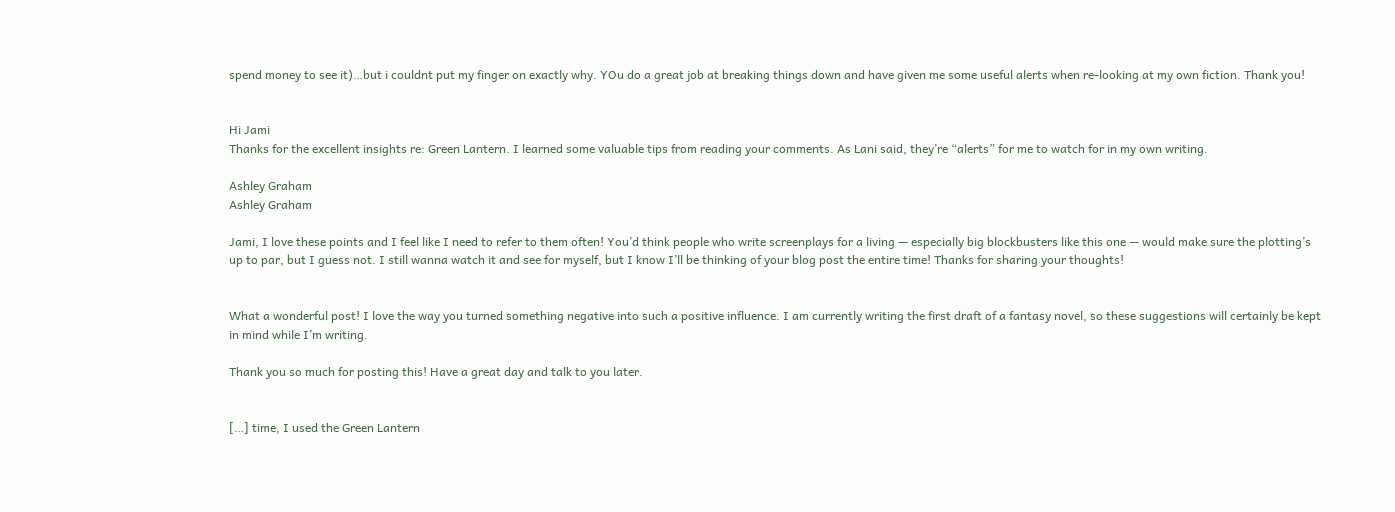spend money to see it)…but i couldnt put my finger on exactly why. YOu do a great job at breaking things down and have given me some useful alerts when re-looking at my own fiction. Thank you!


Hi Jami
Thanks for the excellent insights re: Green Lantern. I learned some valuable tips from reading your comments. As Lani said, they’re “alerts” for me to watch for in my own writing.

Ashley Graham
Ashley Graham

Jami, I love these points and I feel like I need to refer to them often! You’d think people who write screenplays for a living — especially big blockbusters like this one — would make sure the plotting’s up to par, but I guess not. I still wanna watch it and see for myself, but I know I’ll be thinking of your blog post the entire time! Thanks for sharing your thoughts!


What a wonderful post! I love the way you turned something negative into such a positive influence. I am currently writing the first draft of a fantasy novel, so these suggestions will certainly be kept in mind while I’m writing.

Thank you so much for posting this! Have a great day and talk to you later.


[…] time, I used the Green Lantern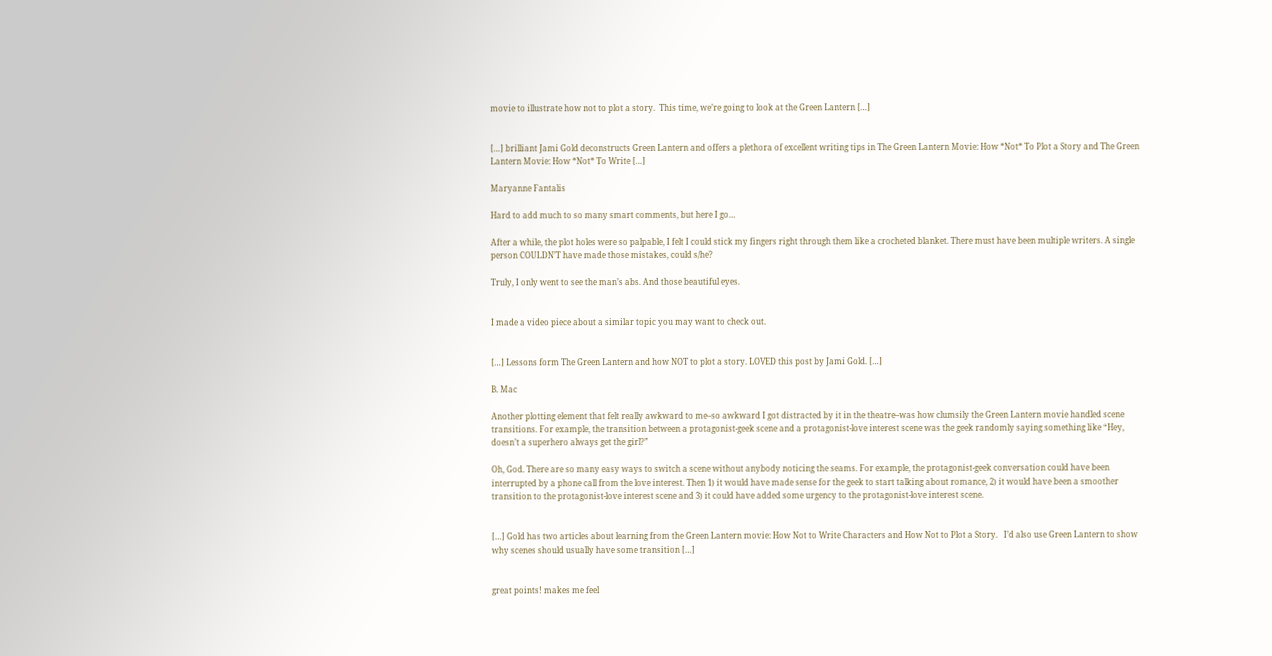movie to illustrate how not to plot a story.  This time, we’re going to look at the Green Lantern […]


[…] brilliant Jami Gold deconstructs Green Lantern and offers a plethora of excellent writing tips in The Green Lantern Movie: How *Not* To Plot a Story and The Green Lantern Movie: How *Not* To Write […]

Maryanne Fantalis

Hard to add much to so many smart comments, but here I go…

After a while, the plot holes were so palpable, I felt I could stick my fingers right through them like a crocheted blanket. There must have been multiple writers. A single person COULDN’T have made those mistakes, could s/he?

Truly, I only went to see the man’s abs. And those beautiful eyes.


I made a video piece about a similar topic you may want to check out.


[…] Lessons form The Green Lantern and how NOT to plot a story. LOVED this post by Jami Gold. […]

B. Mac

Another plotting element that felt really awkward to me–so awkward I got distracted by it in the theatre–was how clumsily the Green Lantern movie handled scene transitions. For example, the transition between a protagonist-geek scene and a protagonist-love interest scene was the geek randomly saying something like “Hey, doesn’t a superhero always get the girl?”

Oh, God. There are so many easy ways to switch a scene without anybody noticing the seams. For example, the protagonist-geek conversation could have been interrupted by a phone call from the love interest. Then 1) it would have made sense for the geek to start talking about romance, 2) it would have been a smoother transition to the protagonist-love interest scene and 3) it could have added some urgency to the protagonist-love interest scene.


[…] Gold has two articles about learning from the Green Lantern movie: How Not to Write Characters and How Not to Plot a Story.   I’d also use Green Lantern to show why scenes should usually have some transition […]


great points! makes me feel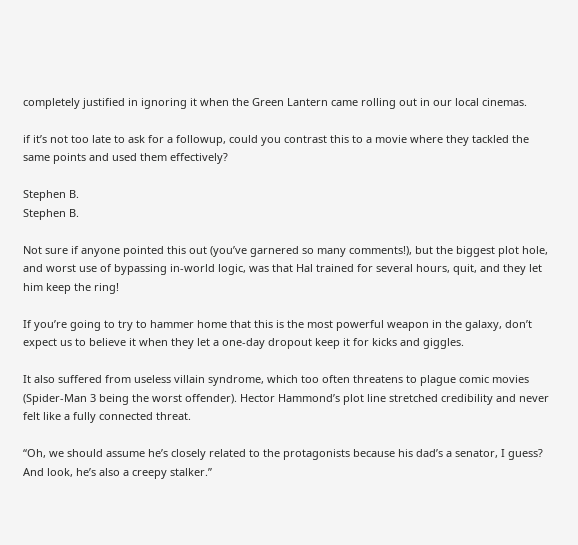completely justified in ignoring it when the Green Lantern came rolling out in our local cinemas.

if it’s not too late to ask for a followup, could you contrast this to a movie where they tackled the same points and used them effectively?

Stephen B.
Stephen B.

Not sure if anyone pointed this out (you’ve garnered so many comments!), but the biggest plot hole, and worst use of bypassing in-world logic, was that Hal trained for several hours, quit, and they let him keep the ring!

If you’re going to try to hammer home that this is the most powerful weapon in the galaxy, don’t expect us to believe it when they let a one-day dropout keep it for kicks and giggles.

It also suffered from useless villain syndrome, which too often threatens to plague comic movies (Spider-Man 3 being the worst offender). Hector Hammond’s plot line stretched credibility and never felt like a fully connected threat.

“Oh, we should assume he’s closely related to the protagonists because his dad’s a senator, I guess? And look, he’s also a creepy stalker.”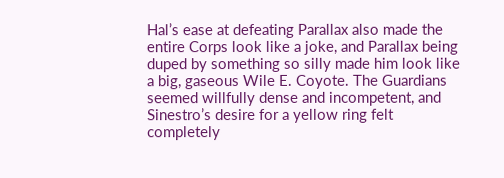Hal’s ease at defeating Parallax also made the entire Corps look like a joke, and Parallax being duped by something so silly made him look like a big, gaseous Wile E. Coyote. The Guardians seemed willfully dense and incompetent, and Sinestro’s desire for a yellow ring felt completely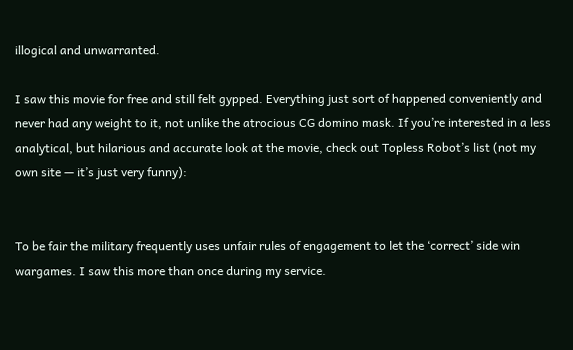illogical and unwarranted.

I saw this movie for free and still felt gypped. Everything just sort of happened conveniently and never had any weight to it, not unlike the atrocious CG domino mask. If you’re interested in a less analytical, but hilarious and accurate look at the movie, check out Topless Robot’s list (not my own site — it’s just very funny):


To be fair the military frequently uses unfair rules of engagement to let the ‘correct’ side win wargames. I saw this more than once during my service.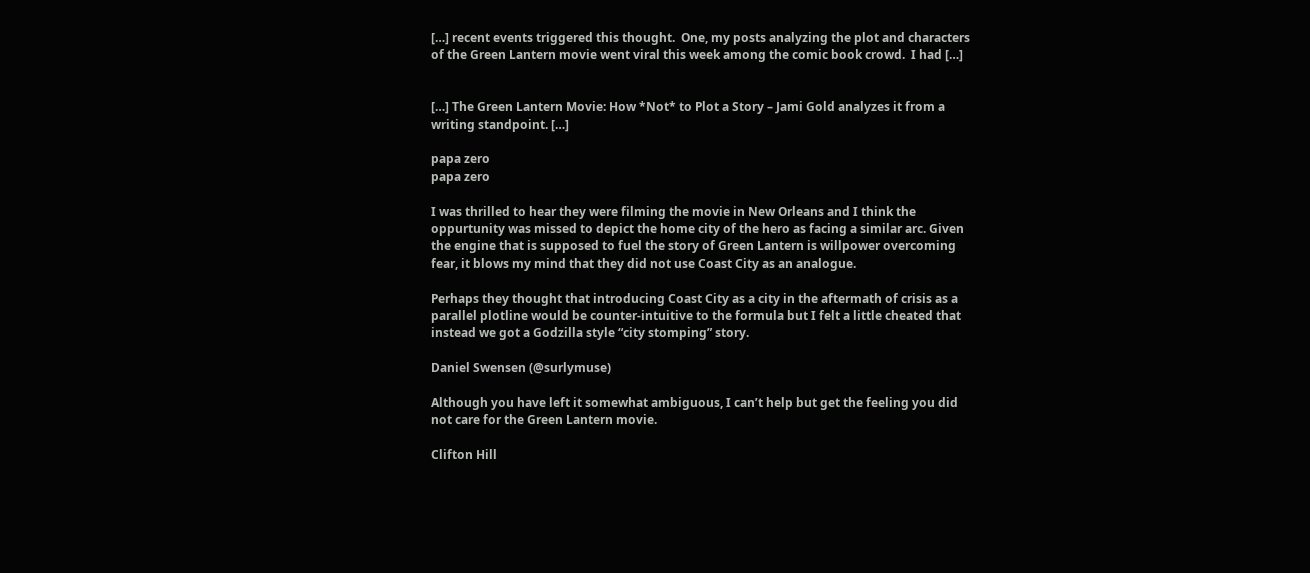[…] recent events triggered this thought.  One, my posts analyzing the plot and characters of the Green Lantern movie went viral this week among the comic book crowd.  I had […]


[…] The Green Lantern Movie: How *Not* to Plot a Story – Jami Gold analyzes it from a writing standpoint. […]

papa zero
papa zero

I was thrilled to hear they were filming the movie in New Orleans and I think the oppurtunity was missed to depict the home city of the hero as facing a similar arc. Given the engine that is supposed to fuel the story of Green Lantern is willpower overcoming fear, it blows my mind that they did not use Coast City as an analogue.

Perhaps they thought that introducing Coast City as a city in the aftermath of crisis as a parallel plotline would be counter-intuitive to the formula but I felt a little cheated that instead we got a Godzilla style “city stomping” story.

Daniel Swensen (@surlymuse)

Although you have left it somewhat ambiguous, I can’t help but get the feeling you did not care for the Green Lantern movie.

Clifton Hill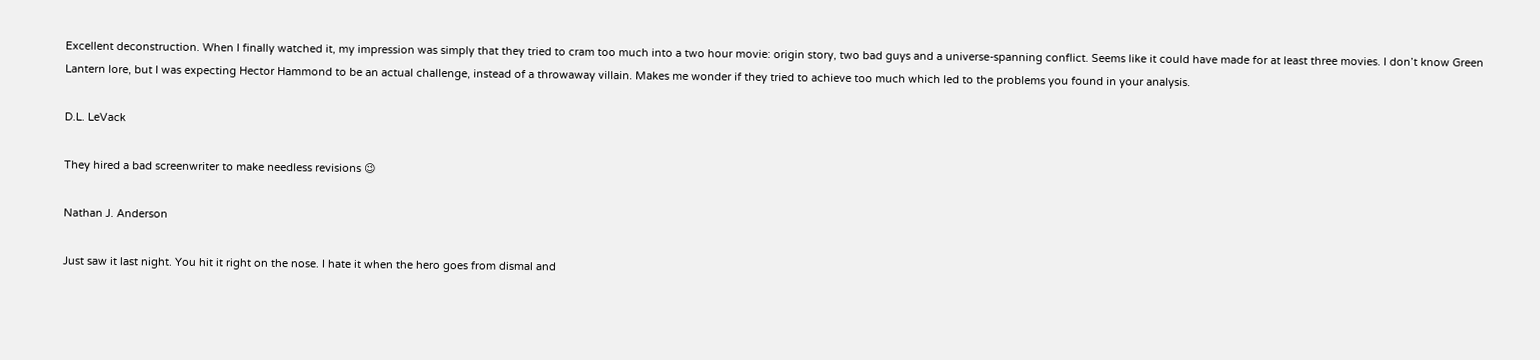Excellent deconstruction. When I finally watched it, my impression was simply that they tried to cram too much into a two hour movie: origin story, two bad guys and a universe-spanning conflict. Seems like it could have made for at least three movies. I don’t know Green Lantern lore, but I was expecting Hector Hammond to be an actual challenge, instead of a throwaway villain. Makes me wonder if they tried to achieve too much which led to the problems you found in your analysis.

D.L. LeVack

They hired a bad screenwriter to make needless revisions 😉

Nathan J. Anderson

Just saw it last night. You hit it right on the nose. I hate it when the hero goes from dismal and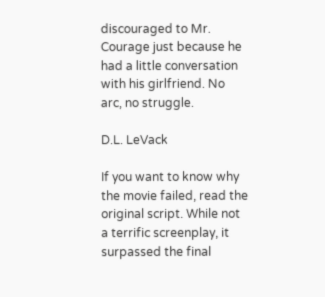discouraged to Mr. Courage just because he had a little conversation with his girlfriend. No arc, no struggle.

D.L. LeVack

If you want to know why the movie failed, read the original script. While not a terrific screenplay, it surpassed the final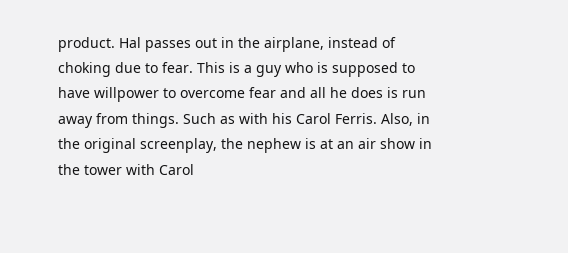product. Hal passes out in the airplane, instead of choking due to fear. This is a guy who is supposed to have willpower to overcome fear and all he does is run away from things. Such as with his Carol Ferris. Also, in the original screenplay, the nephew is at an air show in the tower with Carol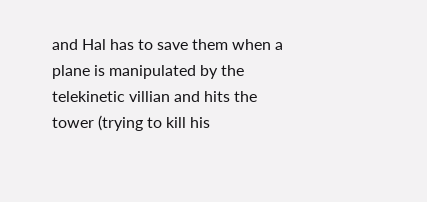and Hal has to save them when a plane is manipulated by the telekinetic villian and hits the tower (trying to kill his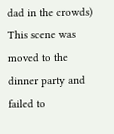dad in the crowds) This scene was moved to the dinner party and failed to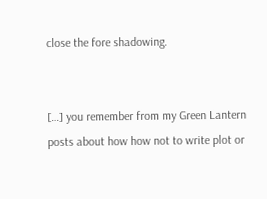close the fore shadowing.


[…] you remember from my Green Lantern posts about how how not to write plot or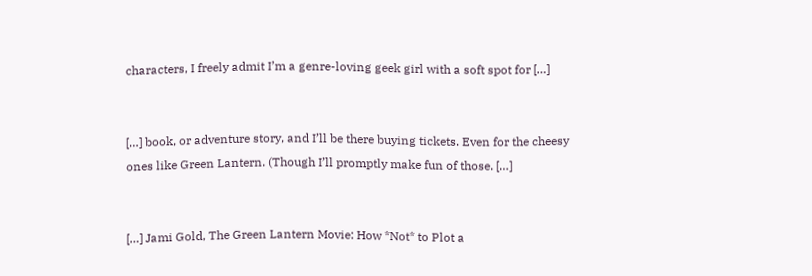characters, I freely admit I’m a genre-loving geek girl with a soft spot for […]


[…] book, or adventure story, and I’ll be there buying tickets. Even for the cheesy ones like Green Lantern. (Though I’ll promptly make fun of those. […]


[…] Jami Gold, The Green Lantern Movie: How *Not* to Plot a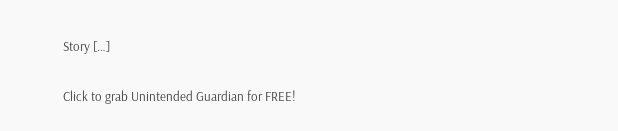Story […]

Click to grab Unintended Guardian for FREE!